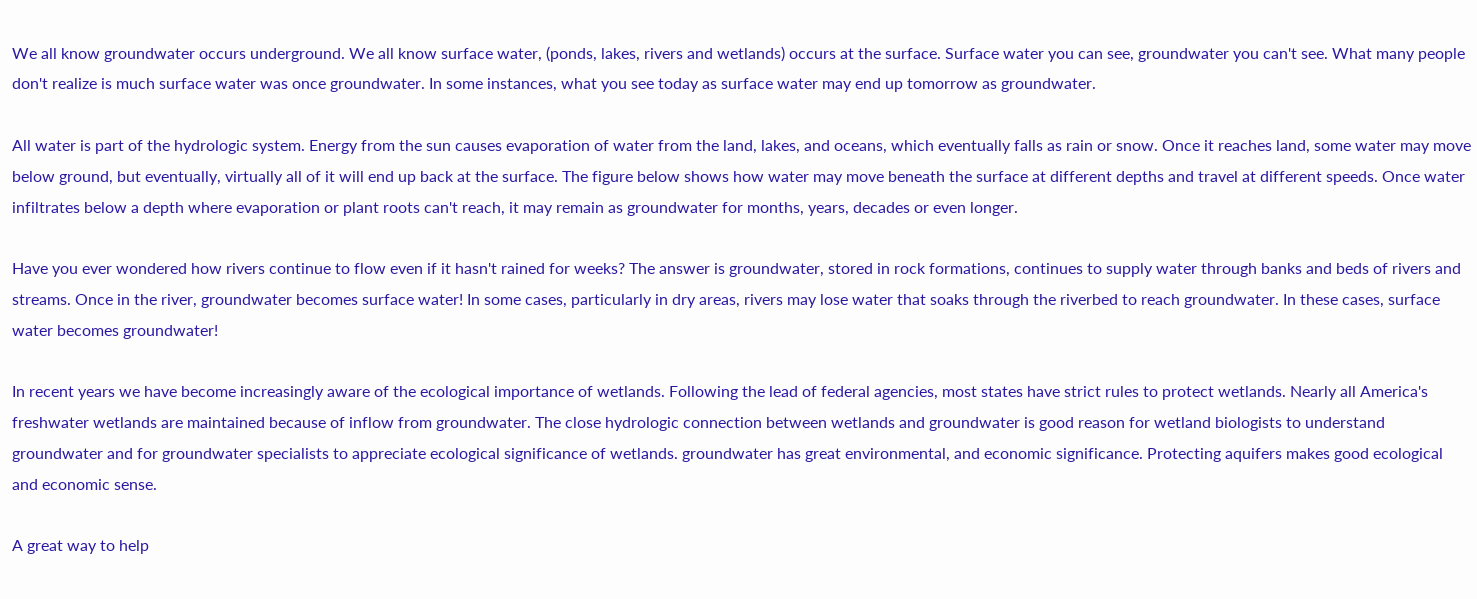We all know groundwater occurs underground. We all know surface water, (ponds, lakes, rivers and wetlands) occurs at the surface. Surface water you can see, groundwater you can't see. What many people don't realize is much surface water was once groundwater. In some instances, what you see today as surface water may end up tomorrow as groundwater.

All water is part of the hydrologic system. Energy from the sun causes evaporation of water from the land, lakes, and oceans, which eventually falls as rain or snow. Once it reaches land, some water may move below ground, but eventually, virtually all of it will end up back at the surface. The figure below shows how water may move beneath the surface at different depths and travel at different speeds. Once water infiltrates below a depth where evaporation or plant roots can't reach, it may remain as groundwater for months, years, decades or even longer.

Have you ever wondered how rivers continue to flow even if it hasn't rained for weeks? The answer is groundwater, stored in rock formations, continues to supply water through banks and beds of rivers and streams. Once in the river, groundwater becomes surface water! In some cases, particularly in dry areas, rivers may lose water that soaks through the riverbed to reach groundwater. In these cases, surface water becomes groundwater!

In recent years we have become increasingly aware of the ecological importance of wetlands. Following the lead of federal agencies, most states have strict rules to protect wetlands. Nearly all America's freshwater wetlands are maintained because of inflow from groundwater. The close hydrologic connection between wetlands and groundwater is good reason for wetland biologists to understand groundwater and for groundwater specialists to appreciate ecological significance of wetlands. groundwater has great environmental, and economic significance. Protecting aquifers makes good ecological and economic sense.

A great way to help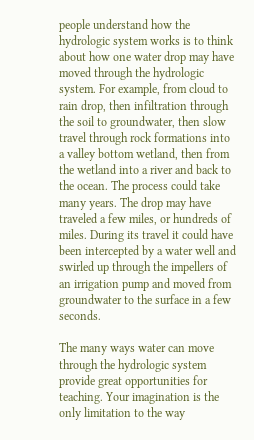people understand how the hydrologic system works is to think about how one water drop may have moved through the hydrologic system. For example, from cloud to rain drop, then infiltration through the soil to groundwater, then slow travel through rock formations into a valley bottom wetland, then from the wetland into a river and back to the ocean. The process could take many years. The drop may have traveled a few miles, or hundreds of miles. During its travel it could have been intercepted by a water well and swirled up through the impellers of an irrigation pump and moved from groundwater to the surface in a few seconds.

The many ways water can move through the hydrologic system provide great opportunities for teaching. Your imagination is the only limitation to the way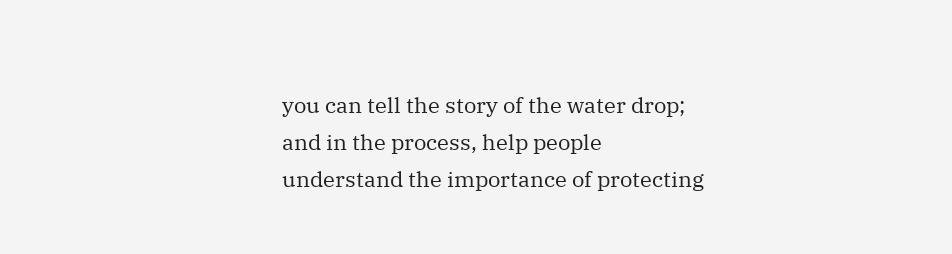you can tell the story of the water drop; and in the process, help people understand the importance of protecting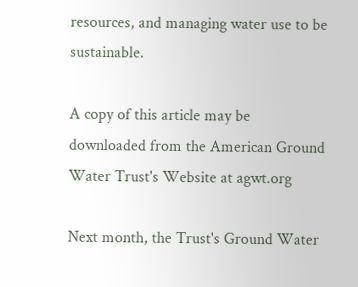resources, and managing water use to be sustainable.

A copy of this article may be downloaded from the American Ground Water Trust's Website at agwt.org

Next month, the Trust's Ground Water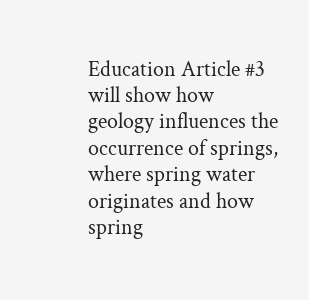Education Article #3 will show how geology influences the occurrence of springs, where spring water originates and how spring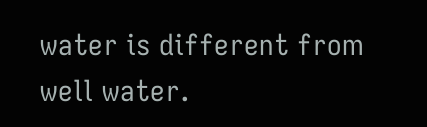water is different from well water.